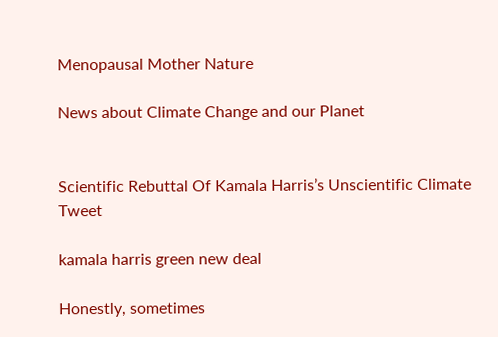Menopausal Mother Nature

News about Climate Change and our Planet


Scientific Rebuttal Of Kamala Harris’s Unscientific Climate Tweet

kamala harris green new deal

Honestly, sometimes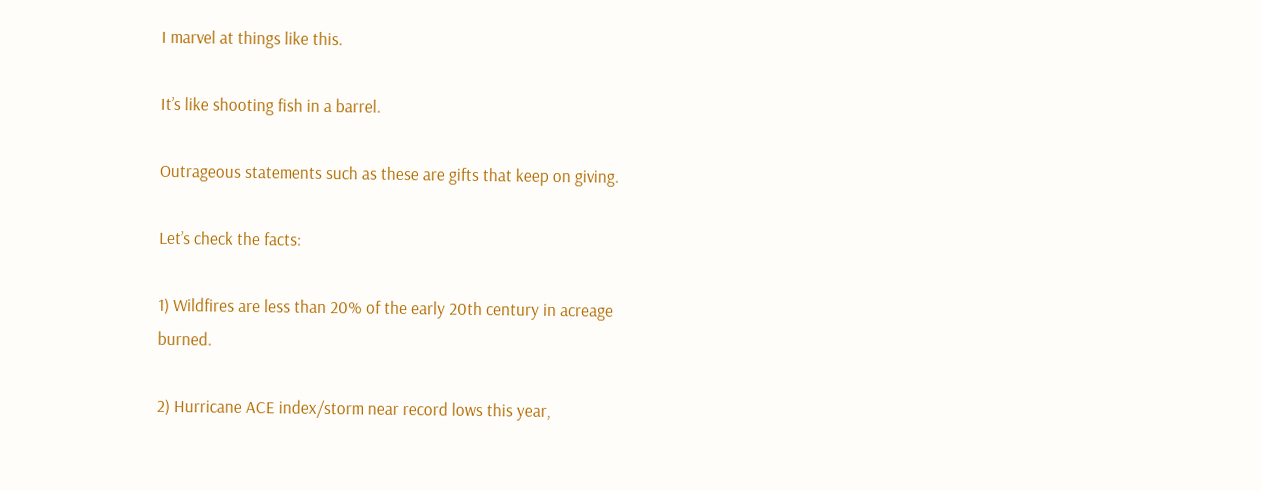I marvel at things like this.

It’s like shooting fish in a barrel.

Outrageous statements such as these are gifts that keep on giving.

Let’s check the facts:

1) Wildfires are less than 20% of the early 20th century in acreage burned.

2) Hurricane ACE index/storm near record lows this year,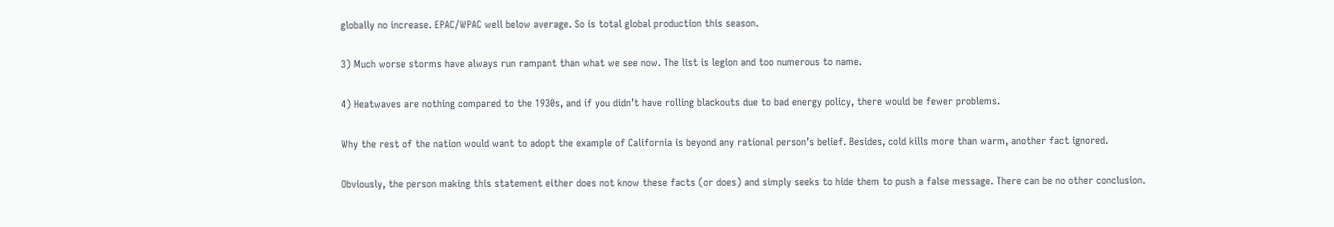globally no increase. EPAC/WPAC well below average. So is total global production this season.

3) Much worse storms have always run rampant than what we see now. The list is legion and too numerous to name.

4) Heatwaves are nothing compared to the 1930s, and if you didn’t have rolling blackouts due to bad energy policy, there would be fewer problems.

Why the rest of the nation would want to adopt the example of California is beyond any rational person’s belief. Besides, cold kills more than warm, another fact ignored.

Obviously, the person making this statement either does not know these facts (or does) and simply seeks to hide them to push a false message. There can be no other conclusion.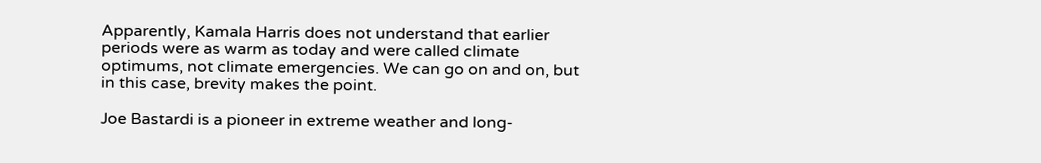Apparently, Kamala Harris does not understand that earlier periods were as warm as today and were called climate optimums, not climate emergencies. We can go on and on, but in this case, brevity makes the point.

Joe Bastardi is a pioneer in extreme weather and long-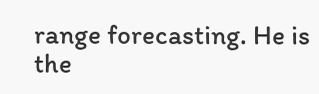range forecasting. He is the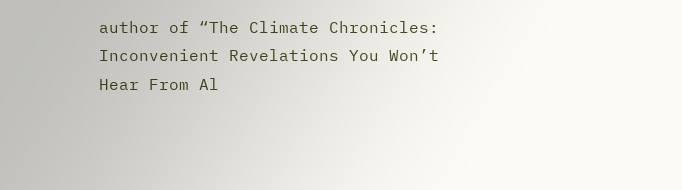author of “The Climate Chronicles: Inconvenient Revelations You Won’t Hear From Al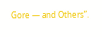Gore — and Others”.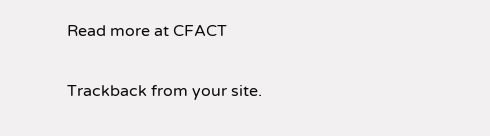Read more at CFACT

Trackback from your site.